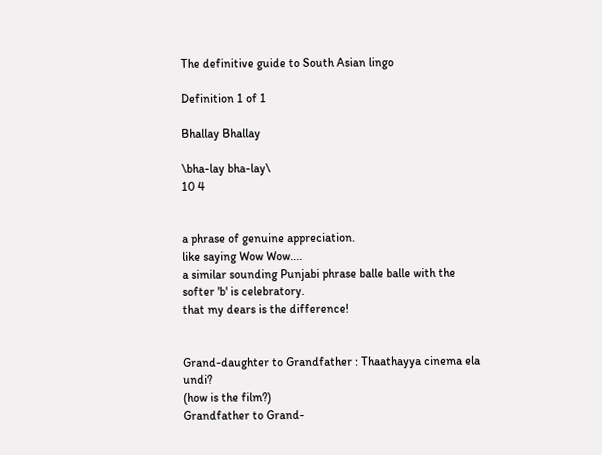The definitive guide to South Asian lingo

Definition 1 of 1

Bhallay Bhallay

\bha-lay bha-lay\
10 4


a phrase of genuine appreciation.
like saying Wow Wow....
a similar sounding Punjabi phrase balle balle with the softer 'b' is celebratory.
that my dears is the difference!


Grand-daughter to Grandfather : Thaathayya cinema ela undi?
(how is the film?)
Grandfather to Grand-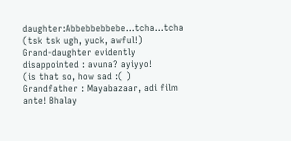daughter:Abbebbebbebe...tcha...tcha
(tsk tsk ugh, yuck, awful!)
Grand-daughter evidently disappointed : avuna? ayiyyo!
(is that so, how sad :( )
Grandfather : Mayabazaar, adi film ante! Bhalay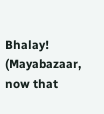Bhalay!
(Mayabazaar, now that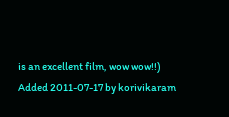is an excellent film, wow wow!!)
Added 2011-07-17 by korivikaram